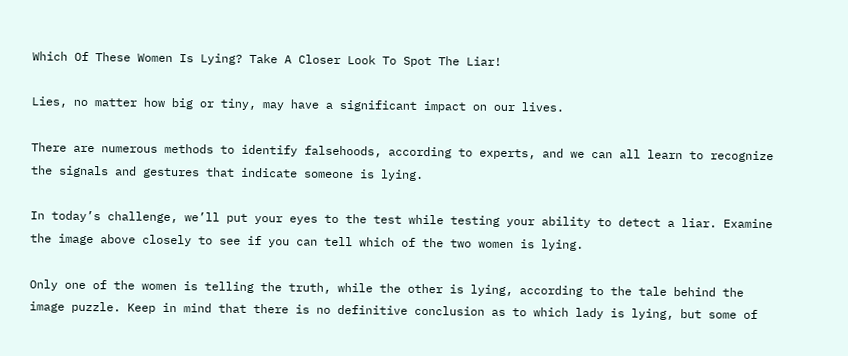Which Of These Women Is Lying? Take A Closer Look To Spot The Liar!

Lies, no matter how big or tiny, may have a significant impact on our lives.

There are numerous methods to identify falsehoods, according to experts, and we can all learn to recognize the signals and gestures that indicate someone is lying.

In today’s challenge, we’ll put your eyes to the test while testing your ability to detect a liar. Examine the image above closely to see if you can tell which of the two women is lying.

Only one of the women is telling the truth, while the other is lying, according to the tale behind the image puzzle. Keep in mind that there is no definitive conclusion as to which lady is lying, but some of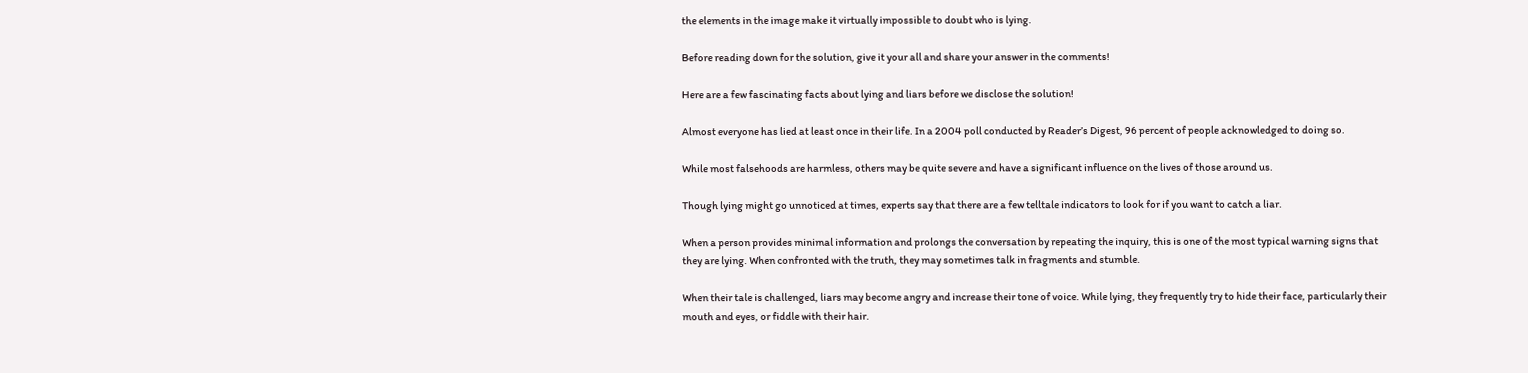the elements in the image make it virtually impossible to doubt who is lying.

Before reading down for the solution, give it your all and share your answer in the comments!

Here are a few fascinating facts about lying and liars before we disclose the solution!

Almost everyone has lied at least once in their life. In a 2004 poll conducted by Reader’s Digest, 96 percent of people acknowledged to doing so.

While most falsehoods are harmless, others may be quite severe and have a significant influence on the lives of those around us.

Though lying might go unnoticed at times, experts say that there are a few telltale indicators to look for if you want to catch a liar.

When a person provides minimal information and prolongs the conversation by repeating the inquiry, this is one of the most typical warning signs that they are lying. When confronted with the truth, they may sometimes talk in fragments and stumble.

When their tale is challenged, liars may become angry and increase their tone of voice. While lying, they frequently try to hide their face, particularly their mouth and eyes, or fiddle with their hair.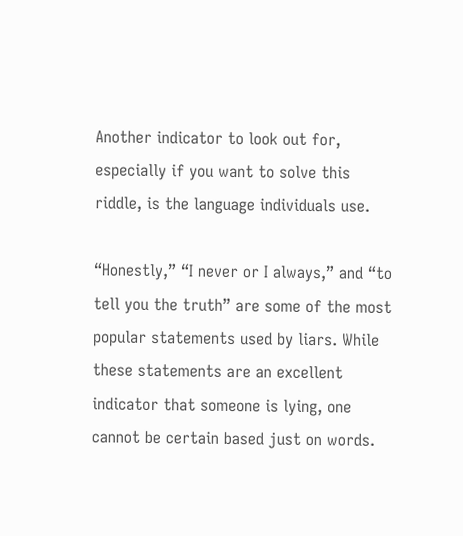Another indicator to look out for, especially if you want to solve this riddle, is the language individuals use.

“Honestly,” “I never or I always,” and “to tell you the truth” are some of the most popular statements used by liars. While these statements are an excellent indicator that someone is lying, one cannot be certain based just on words.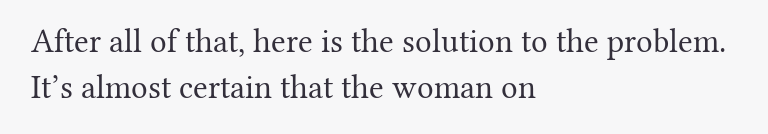After all of that, here is the solution to the problem. It’s almost certain that the woman on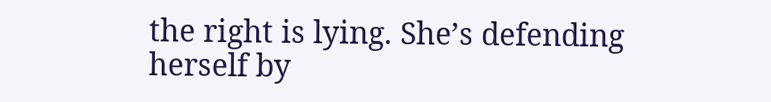the right is lying. She’s defending herself by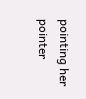pointing her pointer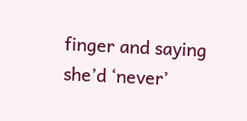finger and saying she’d ‘never’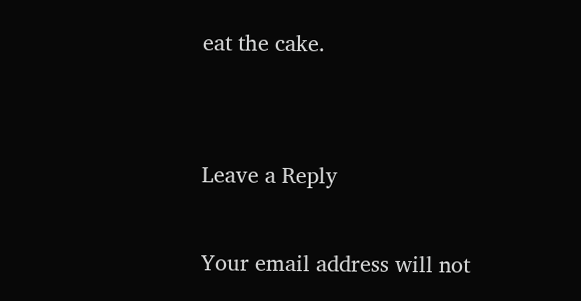eat the cake.


Leave a Reply

Your email address will not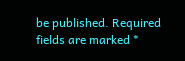be published. Required fields are marked *